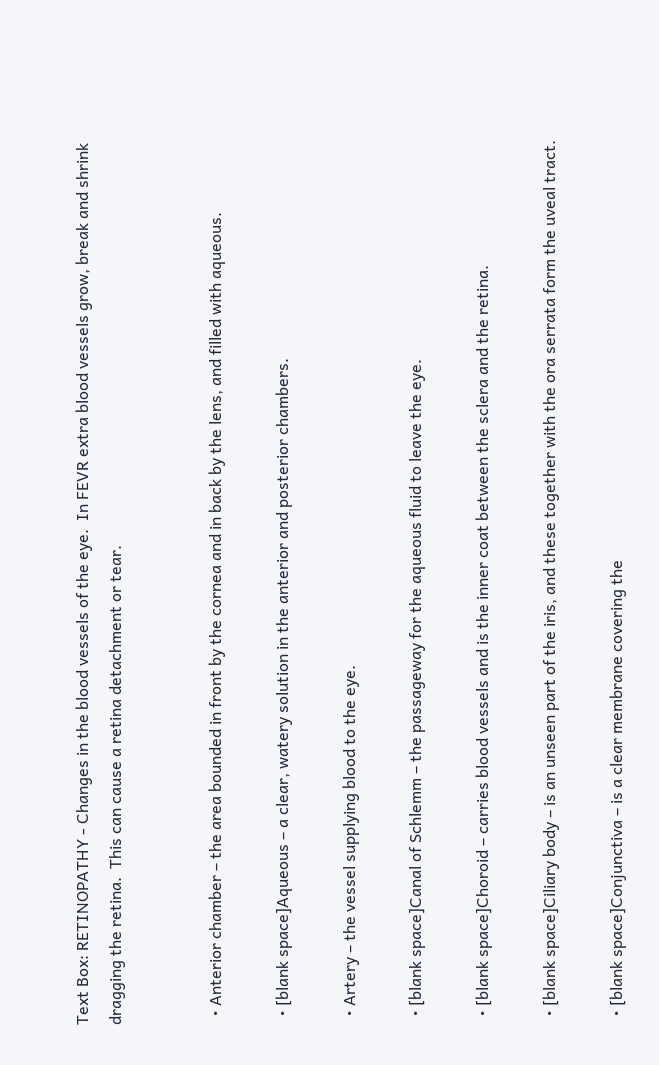Text Box: RETINOPATHY - Changes in the blood vessels of the eye.  In FEVR extra blood vessels grow, break and shrink dragging the retina.  This can cause a retina detachment or tear.


  • Anterior chamber – the area bounded in front by the cornea and in back by the lens, and filled with aqueous.

  • [blank space]Aqueous – a clear, watery solution in the anterior and posterior chambers.

  • Artery – the vessel supplying blood to the eye.

  • [blank space]Canal of Schlemm – the passageway for the aqueous fluid to leave the eye.

  • [blank space]Choroid – carries blood vessels and is the inner coat between the sclera and the retina.

  • [blank space]Ciliary body – is an unseen part of the iris, and these together with the ora serrata form the uveal tract.

  • [blank space]Conjunctiva – is a clear membrane covering the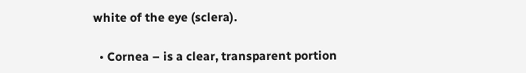white of the eye (sclera).

  • Cornea – is a clear, transparent portion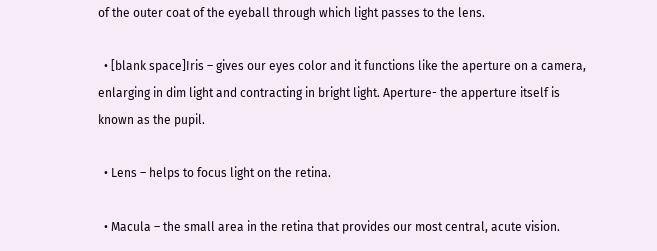of the outer coat of the eyeball through which light passes to the lens.

  • [blank space]Iris – gives our eyes color and it functions like the aperture on a camera, enlarging in dim light and contracting in bright light. Aperture- the apperture itself is known as the pupil.

  • Lens – helps to focus light on the retina.

  • Macula – the small area in the retina that provides our most central, acute vision.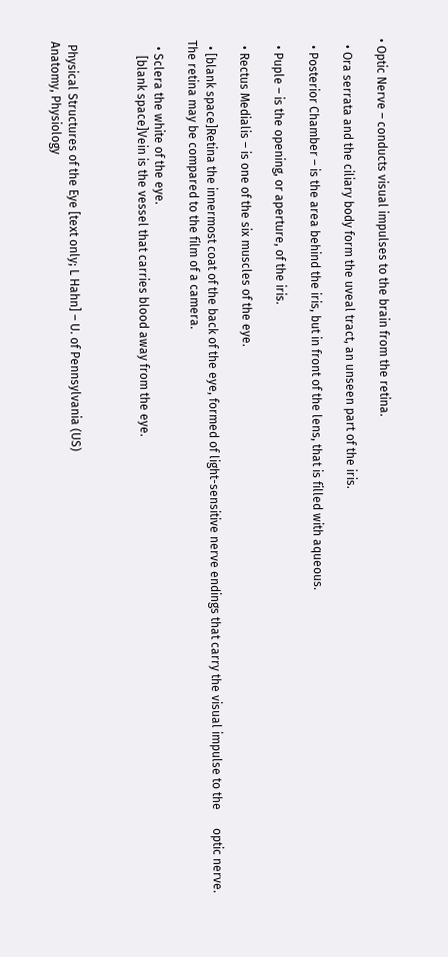• Optic Nerve – conducts visual impulses to the brain from the retina.

  • Ora serrata and the ciliary body form the uveal tract, an unseen part of the iris.

  • Posterior Chamber – is the area behind the iris, but in front of the lens, that is filled with aqueous.

  • Puple – is the opening, or aperture, of the iris.

  • Rectus Medialis – is one of the six muscles of the eye.

  • [blank space]Retina the innermost coat of the back of the eye, formed of light-sensitive nerve endings that carry the visual impulse to the      optic nerve. The retina may be compared to the film of a camera.

  • Sclera the white of the eye.
     [blank space]Vein is the vessel that carries blood away from the eye.



 Physical Structures of the Eye [text only; L Hahn] – U. of Pennsylvania (US)
Anatomy, Physiology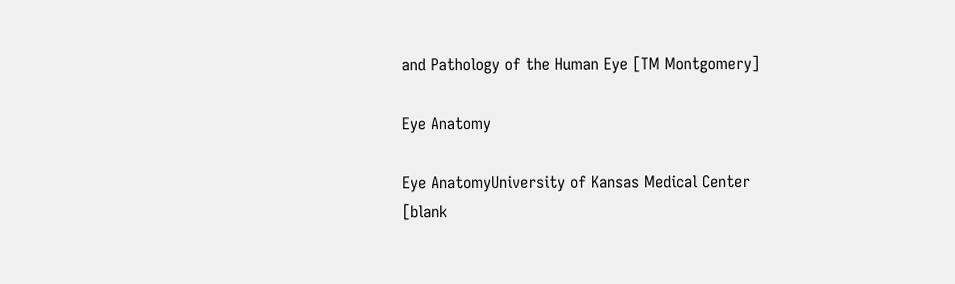and Pathology of the Human Eye [TM Montgomery]

Eye Anatomy

Eye AnatomyUniversity of Kansas Medical Center
[blank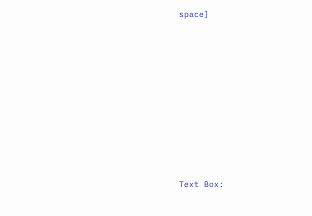space]











Text Box: